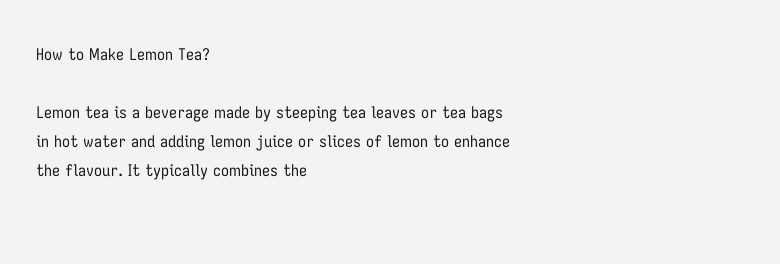How to Make Lemon Tea?

Lemon tea is a beverage made by steeping tea leaves or tea bags in hot water and adding lemon juice or slices of lemon to enhance the flavour. It typically combines the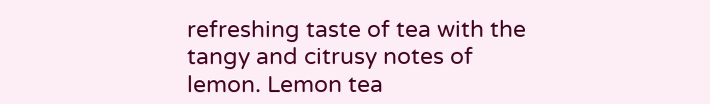refreshing taste of tea with the tangy and citrusy notes of lemon. Lemon tea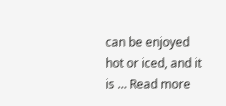can be enjoyed hot or iced, and it is … Read more